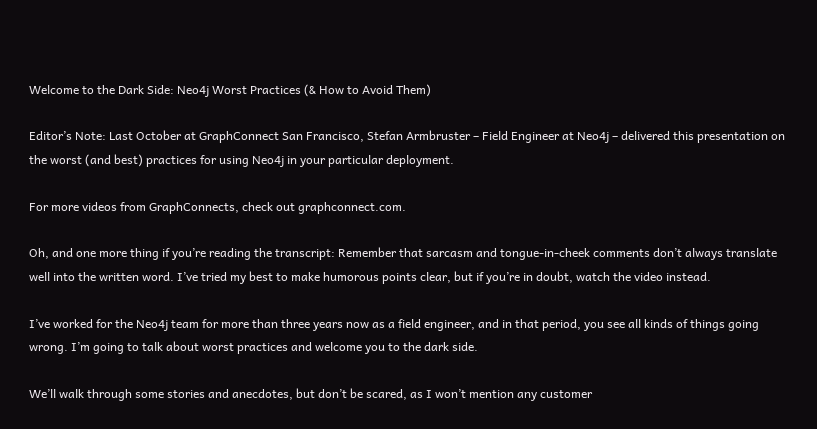Welcome to the Dark Side: Neo4j Worst Practices (& How to Avoid Them)

Editor’s Note: Last October at GraphConnect San Francisco, Stefan Armbruster – Field Engineer at Neo4j – delivered this presentation on the worst (and best) practices for using Neo4j in your particular deployment.

For more videos from GraphConnects, check out graphconnect.com.

Oh, and one more thing if you’re reading the transcript: Remember that sarcasm and tongue-in-cheek comments don’t always translate well into the written word. I’ve tried my best to make humorous points clear, but if you’re in doubt, watch the video instead.

I’ve worked for the Neo4j team for more than three years now as a field engineer, and in that period, you see all kinds of things going wrong. I’m going to talk about worst practices and welcome you to the dark side.

We’ll walk through some stories and anecdotes, but don’t be scared, as I won’t mention any customer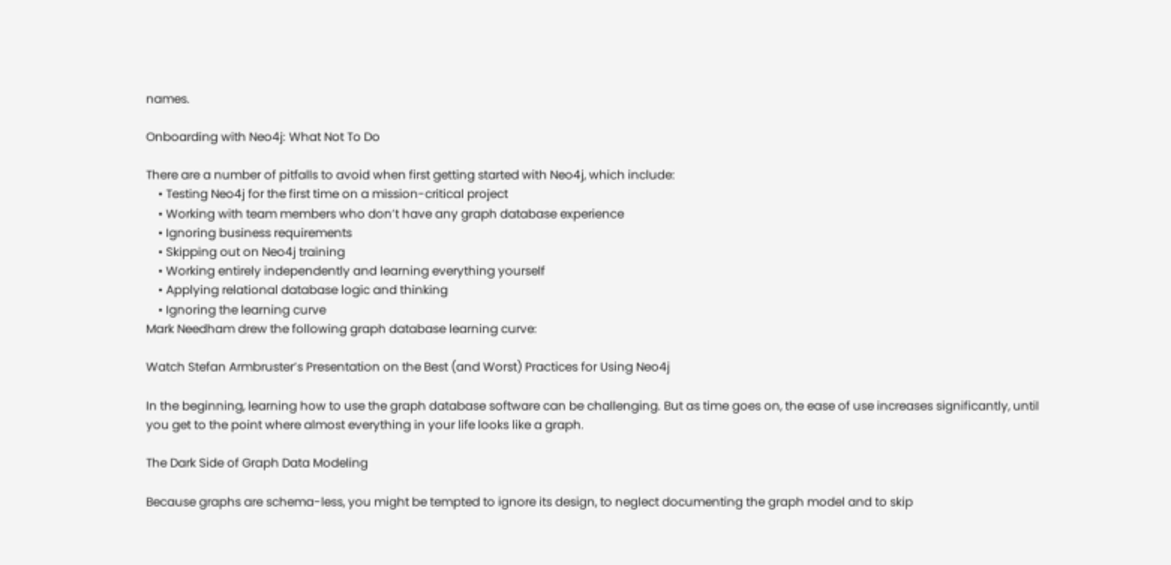names.

Onboarding with Neo4j: What Not To Do

There are a number of pitfalls to avoid when first getting started with Neo4j, which include:
    • Testing Neo4j for the first time on a mission-critical project
    • Working with team members who don’t have any graph database experience
    • Ignoring business requirements
    • Skipping out on Neo4j training
    • Working entirely independently and learning everything yourself
    • Applying relational database logic and thinking
    • Ignoring the learning curve
Mark Needham drew the following graph database learning curve:

Watch Stefan Armbruster’s Presentation on the Best (and Worst) Practices for Using Neo4j

In the beginning, learning how to use the graph database software can be challenging. But as time goes on, the ease of use increases significantly, until you get to the point where almost everything in your life looks like a graph.

The Dark Side of Graph Data Modeling

Because graphs are schema-less, you might be tempted to ignore its design, to neglect documenting the graph model and to skip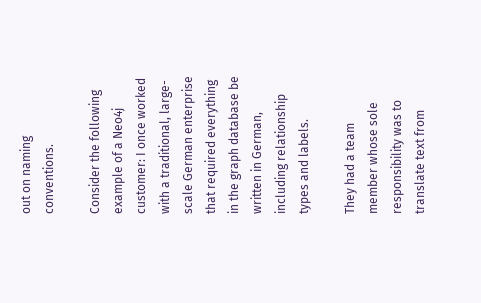out on naming conventions.

Consider the following example of a Neo4j customer: I once worked with a traditional, large-scale German enterprise that required everything in the graph database be written in German, including relationship types and labels.

They had a team member whose sole responsibility was to translate text from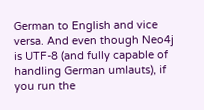German to English and vice versa. And even though Neo4j is UTF-8 (and fully capable of handling German umlauts), if you run the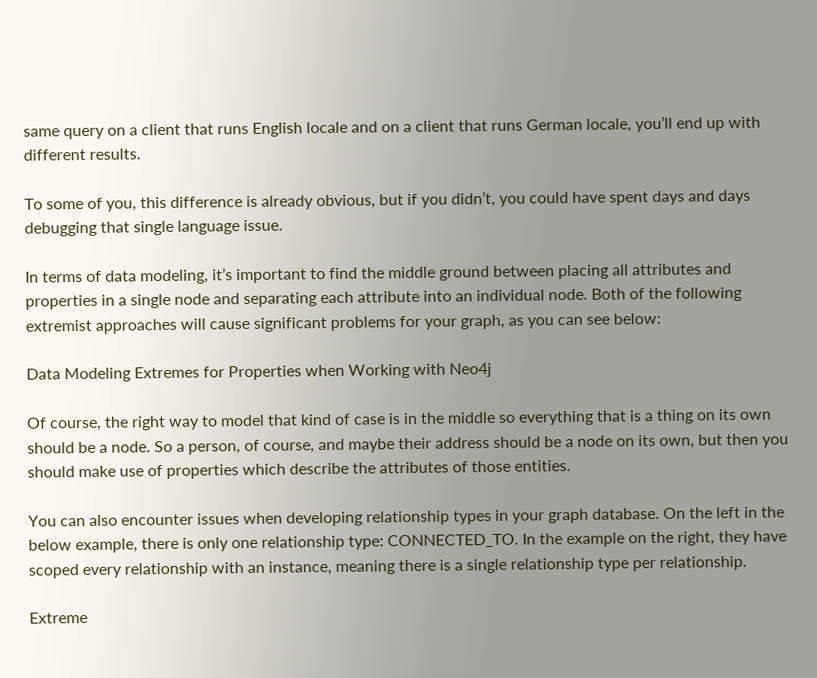same query on a client that runs English locale and on a client that runs German locale, you’ll end up with different results.

To some of you, this difference is already obvious, but if you didn’t, you could have spent days and days debugging that single language issue.

In terms of data modeling, it’s important to find the middle ground between placing all attributes and properties in a single node and separating each attribute into an individual node. Both of the following extremist approaches will cause significant problems for your graph, as you can see below:

Data Modeling Extremes for Properties when Working with Neo4j

Of course, the right way to model that kind of case is in the middle so everything that is a thing on its own should be a node. So a person, of course, and maybe their address should be a node on its own, but then you should make use of properties which describe the attributes of those entities.

You can also encounter issues when developing relationship types in your graph database. On the left in the below example, there is only one relationship type: CONNECTED_TO. In the example on the right, they have scoped every relationship with an instance, meaning there is a single relationship type per relationship.

Extreme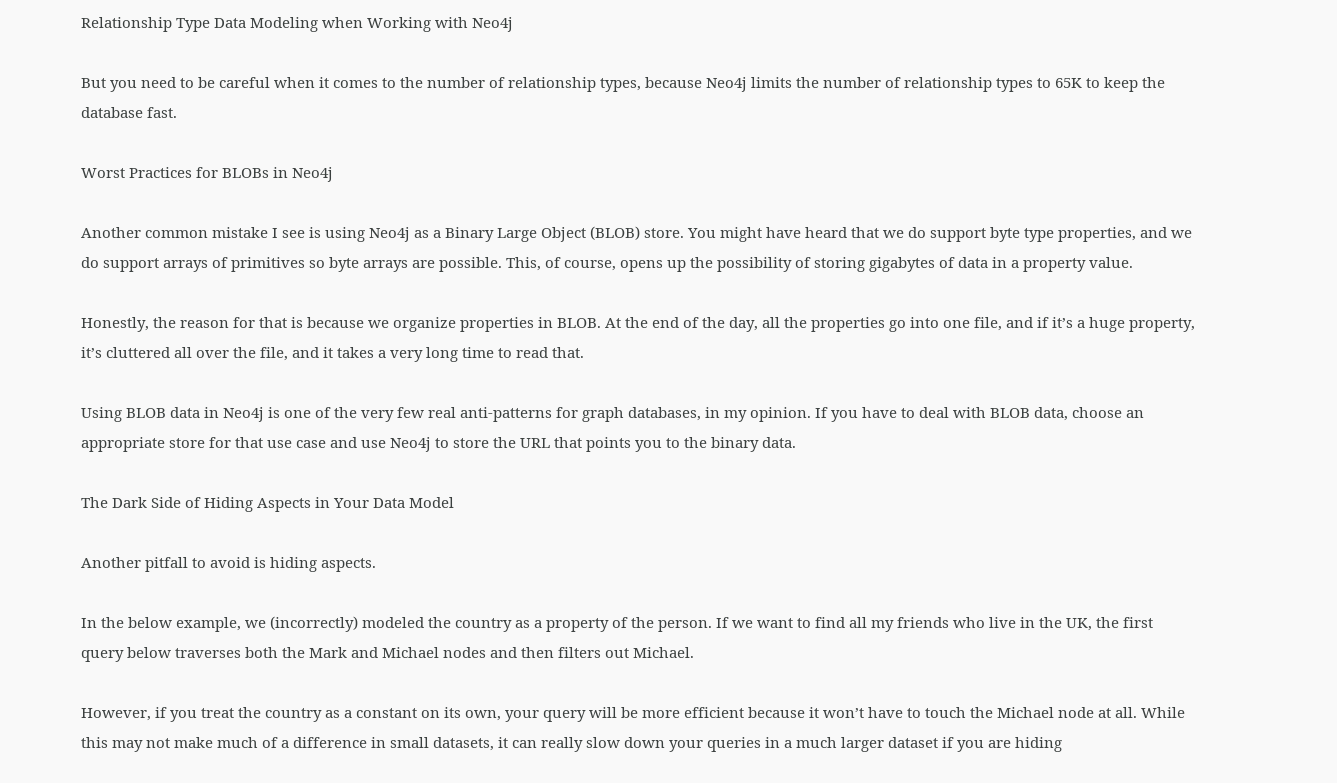Relationship Type Data Modeling when Working with Neo4j

But you need to be careful when it comes to the number of relationship types, because Neo4j limits the number of relationship types to 65K to keep the database fast.

Worst Practices for BLOBs in Neo4j

Another common mistake I see is using Neo4j as a Binary Large Object (BLOB) store. You might have heard that we do support byte type properties, and we do support arrays of primitives so byte arrays are possible. This, of course, opens up the possibility of storing gigabytes of data in a property value.

Honestly, the reason for that is because we organize properties in BLOB. At the end of the day, all the properties go into one file, and if it’s a huge property, it’s cluttered all over the file, and it takes a very long time to read that.

Using BLOB data in Neo4j is one of the very few real anti-patterns for graph databases, in my opinion. If you have to deal with BLOB data, choose an appropriate store for that use case and use Neo4j to store the URL that points you to the binary data.

The Dark Side of Hiding Aspects in Your Data Model

Another pitfall to avoid is hiding aspects.

In the below example, we (incorrectly) modeled the country as a property of the person. If we want to find all my friends who live in the UK, the first query below traverses both the Mark and Michael nodes and then filters out Michael.

However, if you treat the country as a constant on its own, your query will be more efficient because it won’t have to touch the Michael node at all. While this may not make much of a difference in small datasets, it can really slow down your queries in a much larger dataset if you are hiding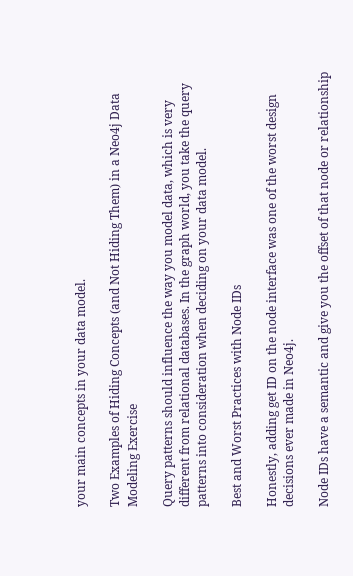your main concepts in your data model.

Two Examples of Hiding Concepts (and Not Hiding Them) in a Neo4j Data Modeling Exercise

Query patterns should influence the way you model data, which is very different from relational databases. In the graph world, you take the query patterns into consideration when deciding on your data model.

Best and Worst Practices with Node IDs

Honestly, adding get ID on the node interface was one of the worst design decisions ever made in Neo4j.

Node IDs have a semantic and give you the offset of that node or relationship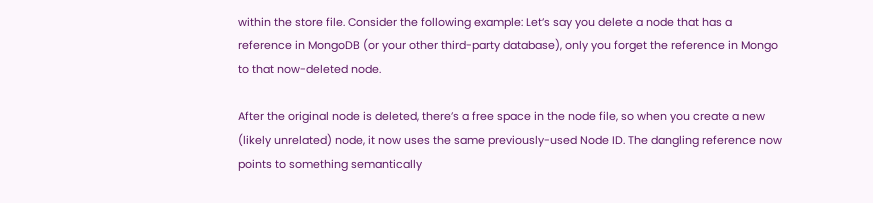within the store file. Consider the following example: Let’s say you delete a node that has a reference in MongoDB (or your other third-party database), only you forget the reference in Mongo to that now-deleted node.

After the original node is deleted, there’s a free space in the node file, so when you create a new (likely unrelated) node, it now uses the same previously-used Node ID. The dangling reference now points to something semantically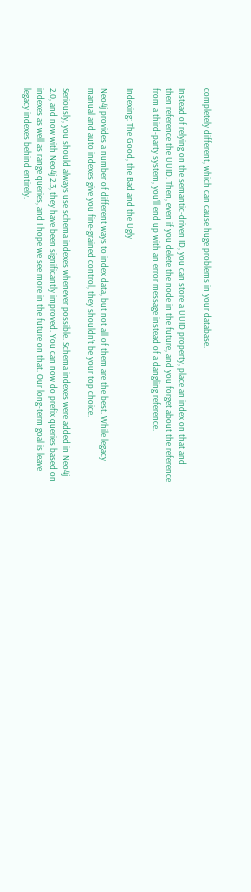completely different, which can cause huge problems in your database.

Instead of relying on the semantic-driven ID, you can store a UUID property, place an index on that and then reference the UUID. Then, even if you delete the node in the future, and you forget about the reference from a third-party system, you’ll end up with an error message instead of a dangling reference.

Indexing: The Good, the Bad and the Ugly

Neo4j provides a number of different ways to index data, but not all of them are the best. While legacy manual and auto indexes give you fine-grained control, they shouldn’t be your top choice.

Seriously, you should always use schema indexes whenever possible. Schema indexes were added in Neo4j 2.0, and now with Neo4j 2.3, they have been significantly improved. You can now do prefix queries based on indexes as well as range queries, and I hope we see more in the future on that. Our long-term goal is leave legacy indexes behind entirely.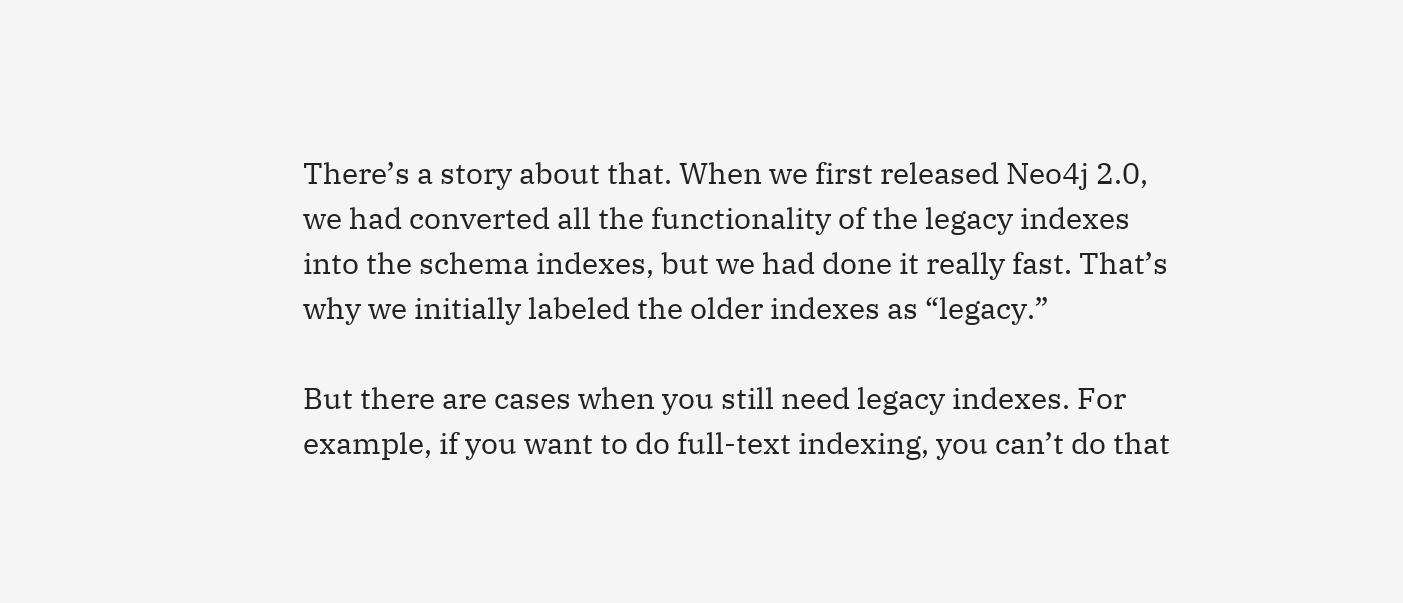There’s a story about that. When we first released Neo4j 2.0, we had converted all the functionality of the legacy indexes into the schema indexes, but we had done it really fast. That’s why we initially labeled the older indexes as “legacy.”

But there are cases when you still need legacy indexes. For example, if you want to do full-text indexing, you can’t do that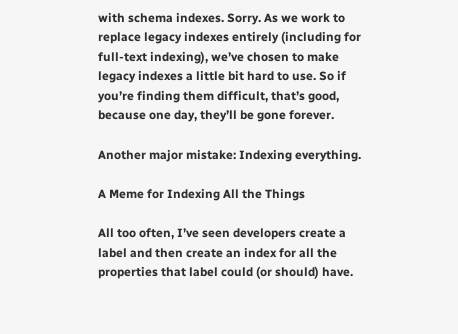with schema indexes. Sorry. As we work to replace legacy indexes entirely (including for full-text indexing), we’ve chosen to make legacy indexes a little bit hard to use. So if you’re finding them difficult, that’s good, because one day, they’ll be gone forever.

Another major mistake: Indexing everything.

A Meme for Indexing All the Things

All too often, I’ve seen developers create a label and then create an index for all the properties that label could (or should) have.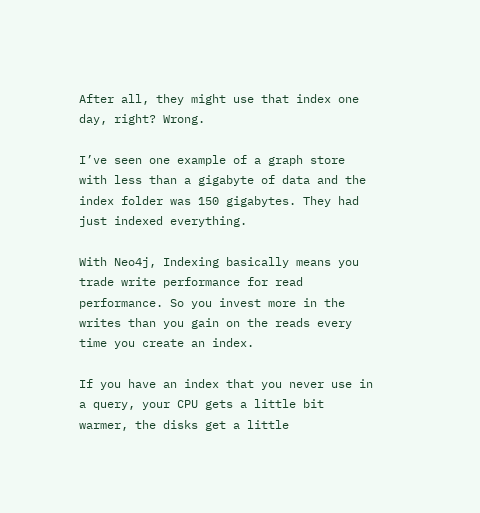After all, they might use that index one day, right? Wrong.

I’ve seen one example of a graph store with less than a gigabyte of data and the index folder was 150 gigabytes. They had just indexed everything.

With Neo4j, Indexing basically means you trade write performance for read performance. So you invest more in the writes than you gain on the reads every time you create an index.

If you have an index that you never use in a query, your CPU gets a little bit warmer, the disks get a little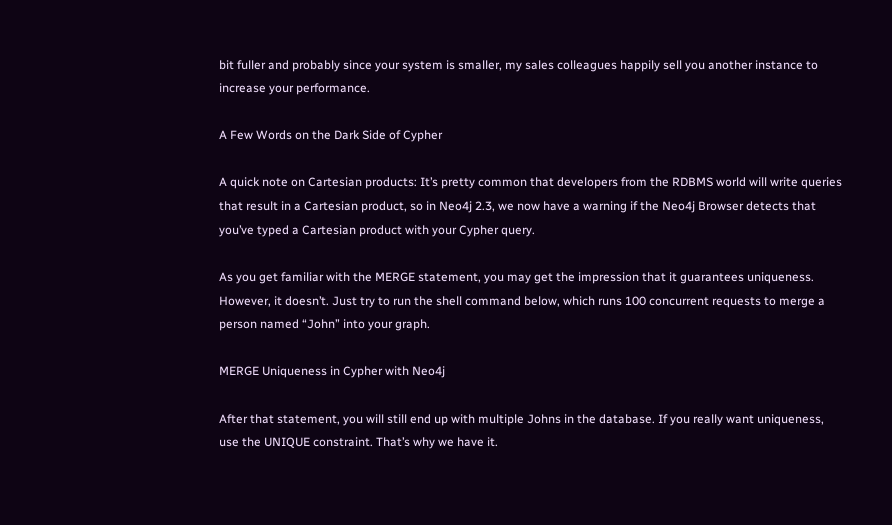bit fuller and probably since your system is smaller, my sales colleagues happily sell you another instance to increase your performance.

A Few Words on the Dark Side of Cypher

A quick note on Cartesian products: It’s pretty common that developers from the RDBMS world will write queries that result in a Cartesian product, so in Neo4j 2.3, we now have a warning if the Neo4j Browser detects that you’ve typed a Cartesian product with your Cypher query.

As you get familiar with the MERGE statement, you may get the impression that it guarantees uniqueness. However, it doesn’t. Just try to run the shell command below, which runs 100 concurrent requests to merge a person named “John” into your graph.

MERGE Uniqueness in Cypher with Neo4j

After that statement, you will still end up with multiple Johns in the database. If you really want uniqueness, use the UNIQUE constraint. That’s why we have it.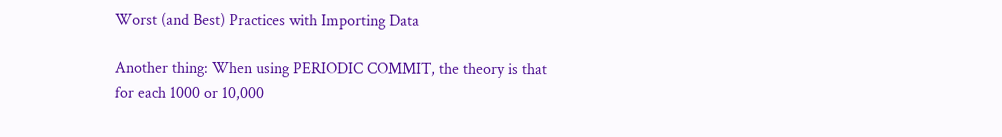Worst (and Best) Practices with Importing Data

Another thing: When using PERIODIC COMMIT, the theory is that for each 1000 or 10,000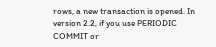rows, a new transaction is opened. In version 2.2, if you use PERIODIC COMMIT or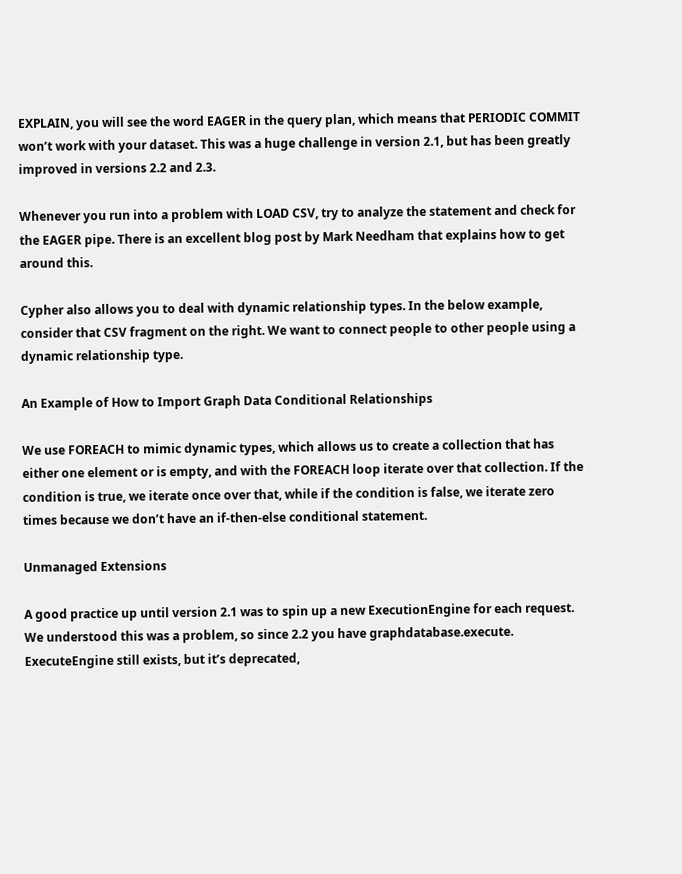EXPLAIN, you will see the word EAGER in the query plan, which means that PERIODIC COMMIT won’t work with your dataset. This was a huge challenge in version 2.1, but has been greatly improved in versions 2.2 and 2.3.

Whenever you run into a problem with LOAD CSV, try to analyze the statement and check for the EAGER pipe. There is an excellent blog post by Mark Needham that explains how to get around this.

Cypher also allows you to deal with dynamic relationship types. In the below example, consider that CSV fragment on the right. We want to connect people to other people using a dynamic relationship type.

An Example of How to Import Graph Data Conditional Relationships

We use FOREACH to mimic dynamic types, which allows us to create a collection that has either one element or is empty, and with the FOREACH loop iterate over that collection. If the condition is true, we iterate once over that, while if the condition is false, we iterate zero times because we don’t have an if-then-else conditional statement.

Unmanaged Extensions

A good practice up until version 2.1 was to spin up a new ExecutionEngine for each request. We understood this was a problem, so since 2.2 you have graphdatabase.execute. ExecuteEngine still exists, but it’s deprecated,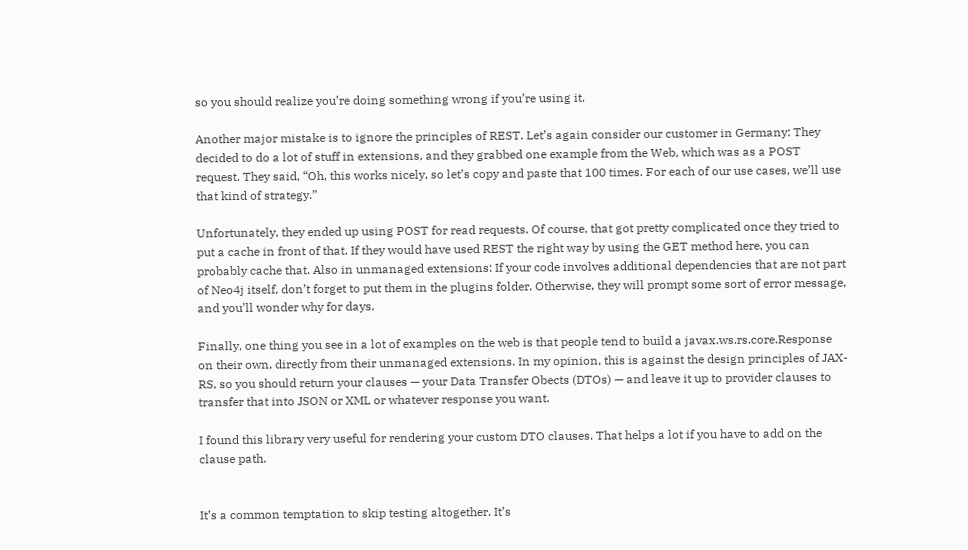so you should realize you’re doing something wrong if you’re using it.

Another major mistake is to ignore the principles of REST. Let’s again consider our customer in Germany: They decided to do a lot of stuff in extensions, and they grabbed one example from the Web, which was as a POST request. They said, “Oh, this works nicely, so let’s copy and paste that 100 times. For each of our use cases, we’ll use that kind of strategy.”

Unfortunately, they ended up using POST for read requests. Of course, that got pretty complicated once they tried to put a cache in front of that. If they would have used REST the right way by using the GET method here, you can probably cache that. Also in unmanaged extensions: If your code involves additional dependencies that are not part of Neo4j itself, don’t forget to put them in the plugins folder. Otherwise, they will prompt some sort of error message, and you’ll wonder why for days.

Finally, one thing you see in a lot of examples on the web is that people tend to build a javax.ws.rs.core.Response on their own, directly from their unmanaged extensions. In my opinion, this is against the design principles of JAX-RS, so you should return your clauses — your Data Transfer Obects (DTOs) — and leave it up to provider clauses to transfer that into JSON or XML or whatever response you want.

I found this library very useful for rendering your custom DTO clauses. That helps a lot if you have to add on the clause path.


It’s a common temptation to skip testing altogether. It’s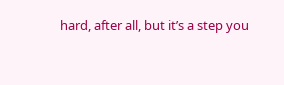hard, after all, but it’s a step you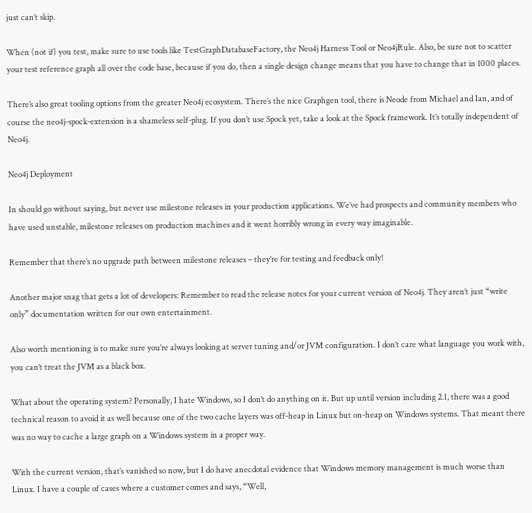just can’t skip.

When (not if) you test, make sure to use tools like TestGraphDatabaseFactory, the Neo4j Harness Tool or Neo4jRule. Also, be sure not to scatter your test reference graph all over the code base, because if you do, then a single design change means that you have to change that in 1000 places.

There’s also great tooling options from the greater Neo4j ecosystem. There’s the nice Graphgen tool, there is Neode from Michael and Ian, and of course the neo4j-spock-extension is a shameless self-plug. If you don’t use Spock yet, take a look at the Spock framework. It’s totally independent of Neo4j.

Neo4j Deployment

In should go without saying, but never use milestone releases in your production applications. We’ve had prospects and community members who have used unstable, milestone releases on production machines and it went horribly wrong in every way imaginable.

Remember that there’s no upgrade path between milestone releases – they’re for testing and feedback only!

Another major snag that gets a lot of developers: Remember to read the release notes for your current version of Neo4j. They aren’t just “write only” documentation written for our own entertainment.

Also worth mentioning is to make sure you’re always looking at server tuning and/or JVM configuration. I don’t care what language you work with, you can’t treat the JVM as a black box.

What about the operating system? Personally, I hate Windows, so I don’t do anything on it. But up until version including 2.1, there was a good technical reason to avoid it as well because one of the two cache layers was off-heap in Linux but on-heap on Windows systems. That meant there was no way to cache a large graph on a Windows system in a proper way.

With the current version, that’s vanished so now, but I do have anecdotal evidence that Windows memory management is much worse than Linux. I have a couple of cases where a customer comes and says, “Well,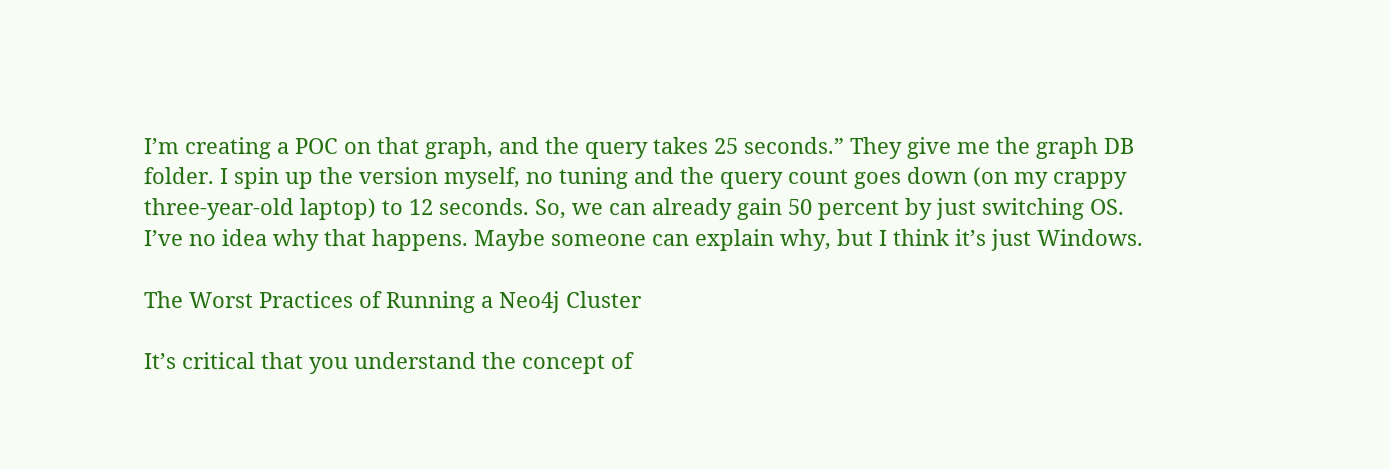I’m creating a POC on that graph, and the query takes 25 seconds.” They give me the graph DB folder. I spin up the version myself, no tuning and the query count goes down (on my crappy three-year-old laptop) to 12 seconds. So, we can already gain 50 percent by just switching OS. I’ve no idea why that happens. Maybe someone can explain why, but I think it’s just Windows.

The Worst Practices of Running a Neo4j Cluster

It’s critical that you understand the concept of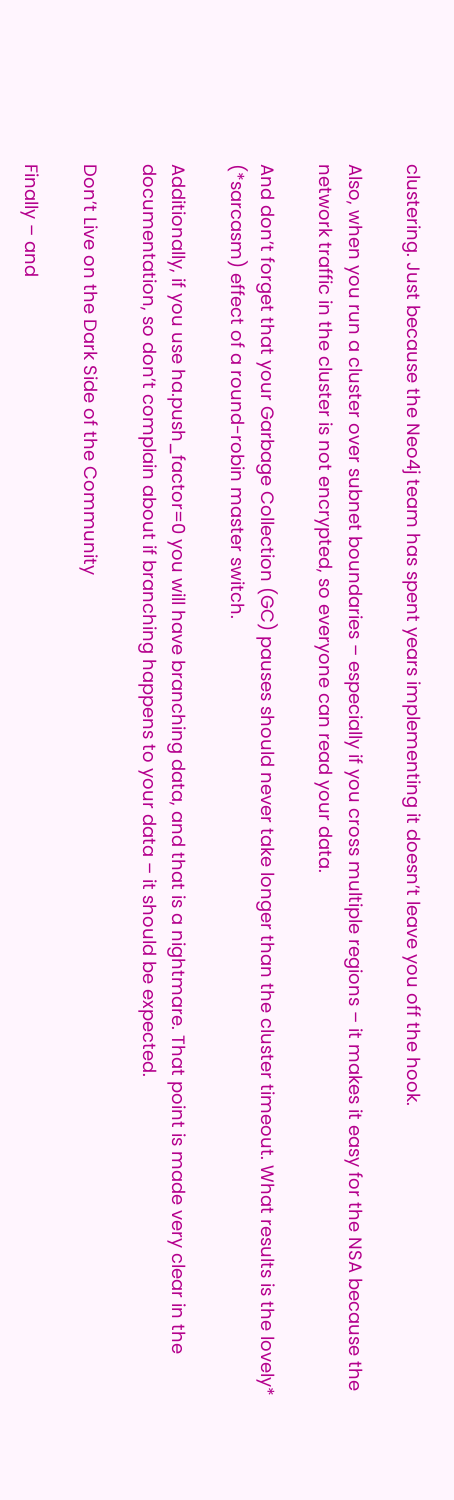clustering. Just because the Neo4j team has spent years implementing it doesn’t leave you off the hook.

Also, when you run a cluster over subnet boundaries – especially if you cross multiple regions – it makes it easy for the NSA because the network traffic in the cluster is not encrypted, so everyone can read your data.

And don’t forget that your Garbage Collection (GC) pauses should never take longer than the cluster timeout. What results is the lovely* (*sarcasm) effect of a round-robin master switch.

Additionally, if you use ha.push_factor=0 you will have branching data, and that is a nightmare. That point is made very clear in the documentation, so don’t complain about if branching happens to your data – it should be expected.

Don’t Live on the Dark Side of the Community

Finally – and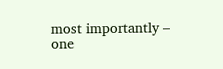most importantly – one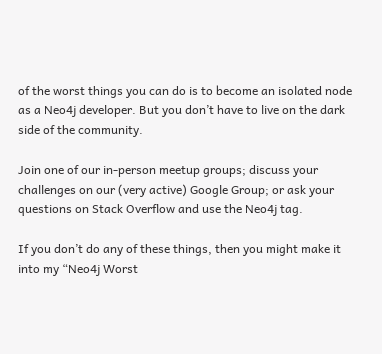of the worst things you can do is to become an isolated node as a Neo4j developer. But you don’t have to live on the dark side of the community.

Join one of our in-person meetup groups; discuss your challenges on our (very active) Google Group; or ask your questions on Stack Overflow and use the Neo4j tag.

If you don’t do any of these things, then you might make it into my “Neo4j Worst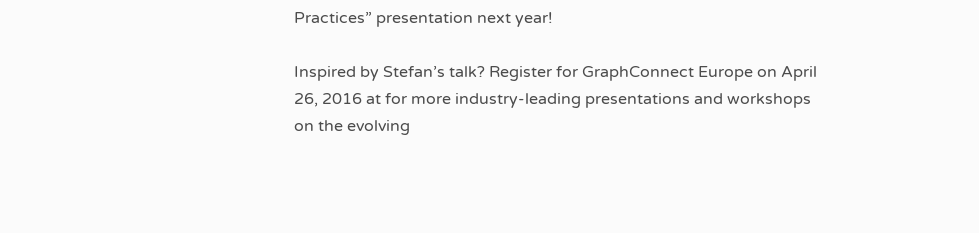Practices” presentation next year!

Inspired by Stefan’s talk? Register for GraphConnect Europe on April 26, 2016 at for more industry-leading presentations and workshops on the evolving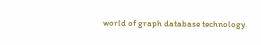world of graph database technology.